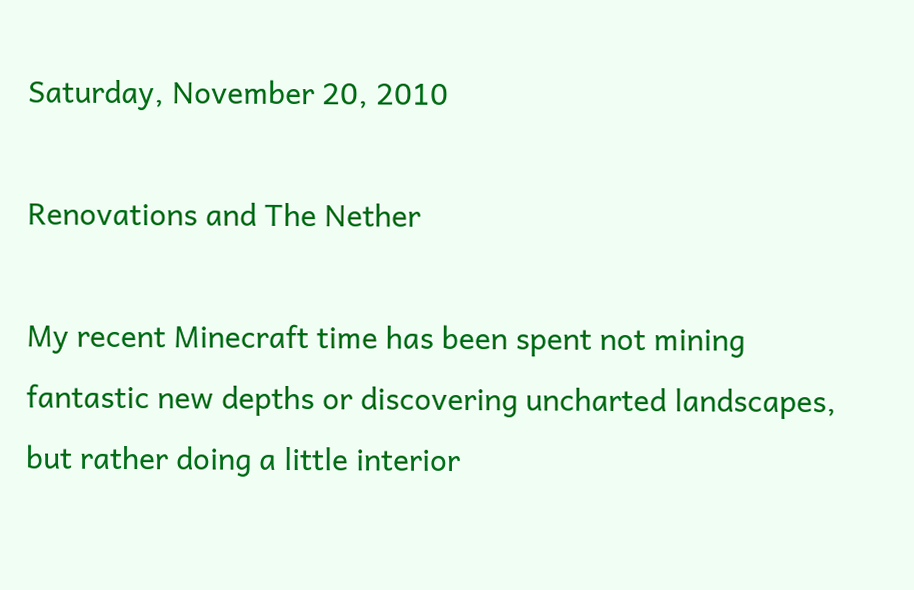Saturday, November 20, 2010

Renovations and The Nether

My recent Minecraft time has been spent not mining fantastic new depths or discovering uncharted landscapes, but rather doing a little interior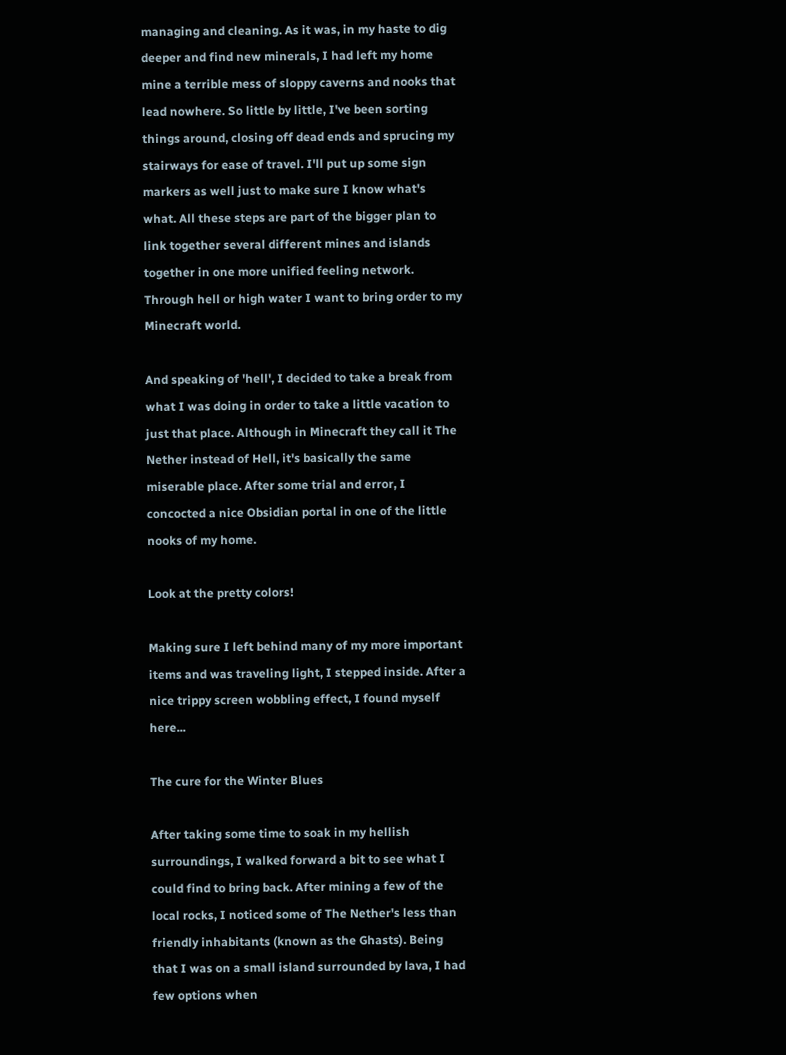managing and cleaning. As it was, in my haste to dig deeper and find new minerals, I had left my home mine a terrible mess of sloppy caverns and nooks that lead nowhere. So little by little, I've been sorting things around, closing off dead ends and sprucing my stairways for ease of travel. I'll put up some sign markers as well just to make sure I know what's what. All these steps are part of the bigger plan to link together several different mines and islands together in one more unified feeling network. Through hell or high water I want to bring order to my Minecraft world.

And speaking of 'hell', I decided to take a break from what I was doing in order to take a little vacation to just that place. Although in Minecraft they call it The Nether instead of Hell, it's basically the same miserable place. After some trial and error, I concocted a nice Obsidian portal in one of the little nooks of my home.

Look at the pretty colors!

Making sure I left behind many of my more important items and was traveling light, I stepped inside. After a nice trippy screen wobbling effect, I found myself here...

The cure for the Winter Blues

After taking some time to soak in my hellish surroundings, I walked forward a bit to see what I could find to bring back. After mining a few of the local rocks, I noticed some of The Nether's less than friendly inhabitants (known as the Ghasts). Being that I was on a small island surrounded by lava, I had few options when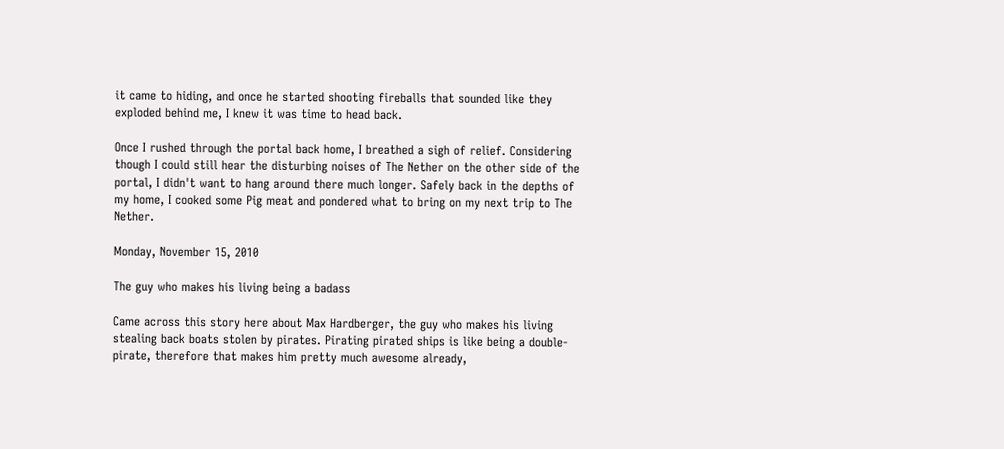it came to hiding, and once he started shooting fireballs that sounded like they exploded behind me, I knew it was time to head back.

Once I rushed through the portal back home, I breathed a sigh of relief. Considering though I could still hear the disturbing noises of The Nether on the other side of the portal, I didn't want to hang around there much longer. Safely back in the depths of my home, I cooked some Pig meat and pondered what to bring on my next trip to The Nether.

Monday, November 15, 2010

The guy who makes his living being a badass

Came across this story here about Max Hardberger, the guy who makes his living stealing back boats stolen by pirates. Pirating pirated ships is like being a double-pirate, therefore that makes him pretty much awesome already,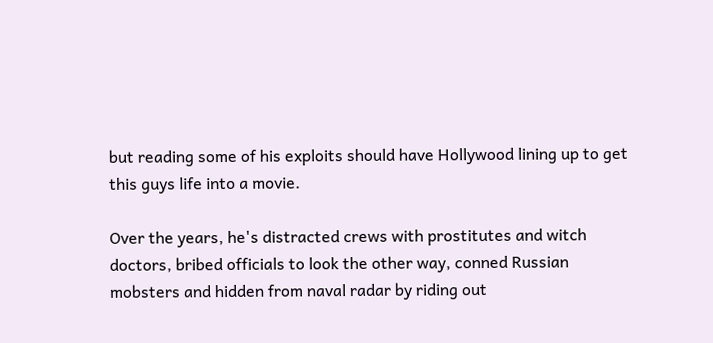but reading some of his exploits should have Hollywood lining up to get this guys life into a movie.

Over the years, he's distracted crews with prostitutes and witch doctors, bribed officials to look the other way, conned Russian mobsters and hidden from naval radar by riding out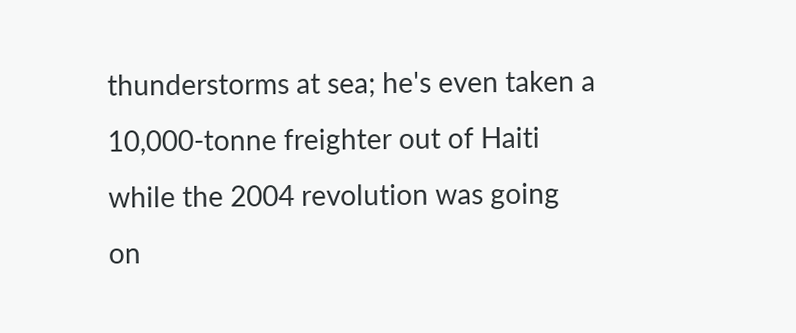thunderstorms at sea; he's even taken a 10,000-tonne freighter out of Haiti while the 2004 revolution was going on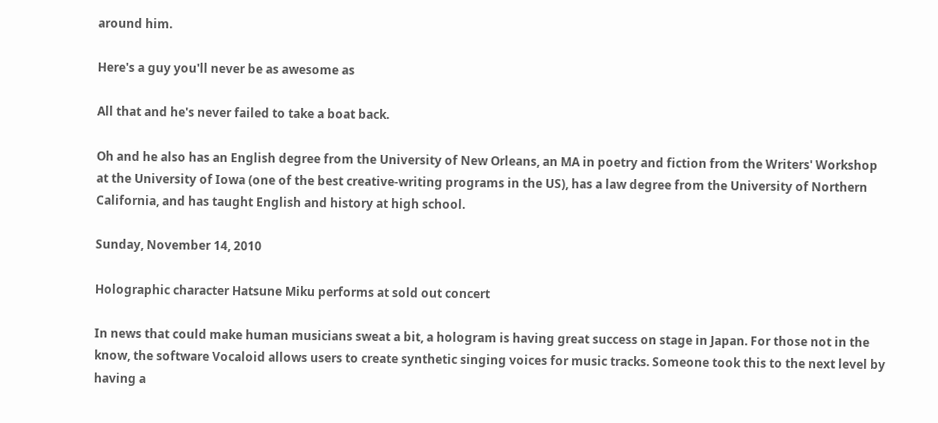around him.

Here's a guy you'll never be as awesome as

All that and he's never failed to take a boat back.

Oh and he also has an English degree from the University of New Orleans, an MA in poetry and fiction from the Writers' Workshop at the University of Iowa (one of the best creative-writing programs in the US), has a law degree from the University of Northern California, and has taught English and history at high school.

Sunday, November 14, 2010

Holographic character Hatsune Miku performs at sold out concert

In news that could make human musicians sweat a bit, a hologram is having great success on stage in Japan. For those not in the know, the software Vocaloid allows users to create synthetic singing voices for music tracks. Someone took this to the next level by having a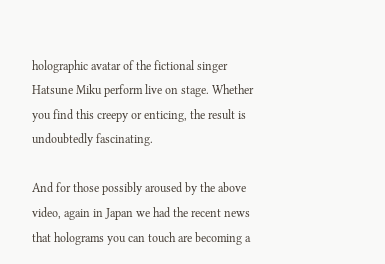holographic avatar of the fictional singer Hatsune Miku perform live on stage. Whether you find this creepy or enticing, the result is undoubtedly fascinating.

And for those possibly aroused by the above video, again in Japan we had the recent news that holograms you can touch are becoming a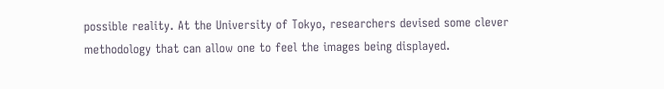possible reality. At the University of Tokyo, researchers devised some clever methodology that can allow one to feel the images being displayed.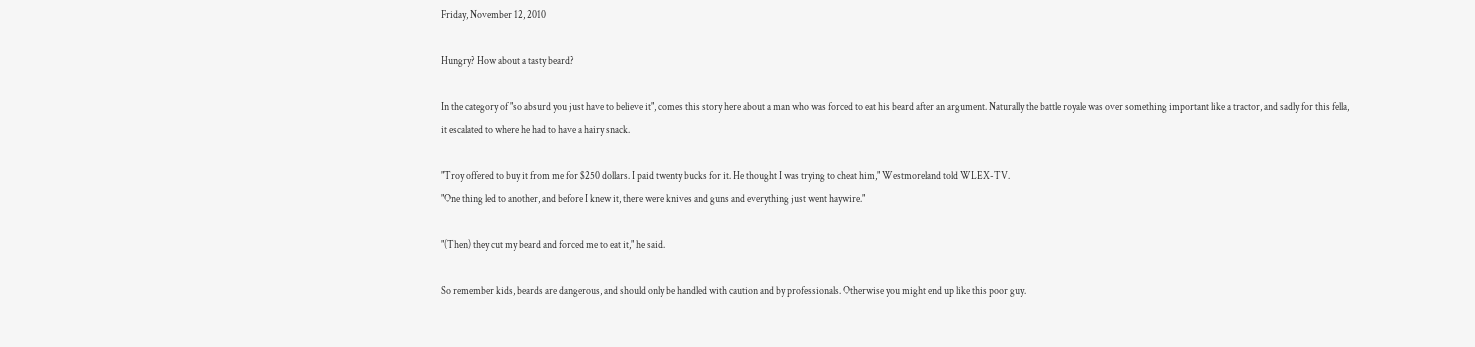Friday, November 12, 2010

Hungry? How about a tasty beard?

In the category of "so absurd you just have to believe it", comes this story here about a man who was forced to eat his beard after an argument. Naturally the battle royale was over something important like a tractor, and sadly for this fella, it escalated to where he had to have a hairy snack.

"Troy offered to buy it from me for $250 dollars. I paid twenty bucks for it. He thought I was trying to cheat him," Westmoreland told WLEX-TV.
"One thing led to another, and before I knew it, there were knives and guns and everything just went haywire."

"(Then) they cut my beard and forced me to eat it," he said.

So remember kids, beards are dangerous, and should only be handled with caution and by professionals. Otherwise you might end up like this poor guy.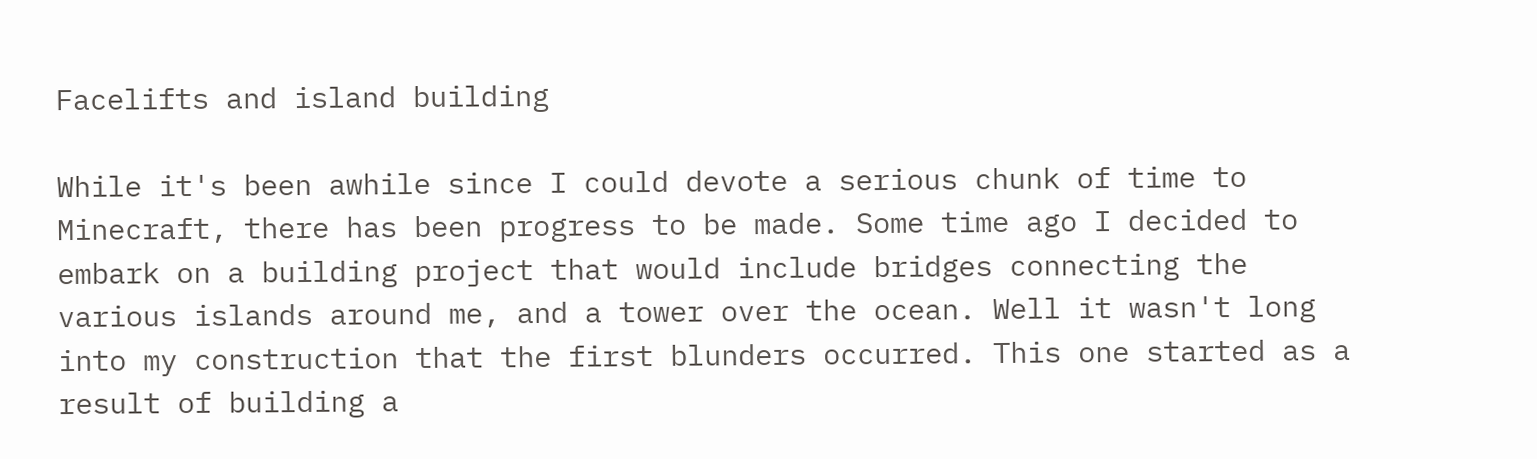Facelifts and island building

While it's been awhile since I could devote a serious chunk of time to Minecraft, there has been progress to be made. Some time ago I decided to embark on a building project that would include bridges connecting the various islands around me, and a tower over the ocean. Well it wasn't long into my construction that the first blunders occurred. This one started as a result of building a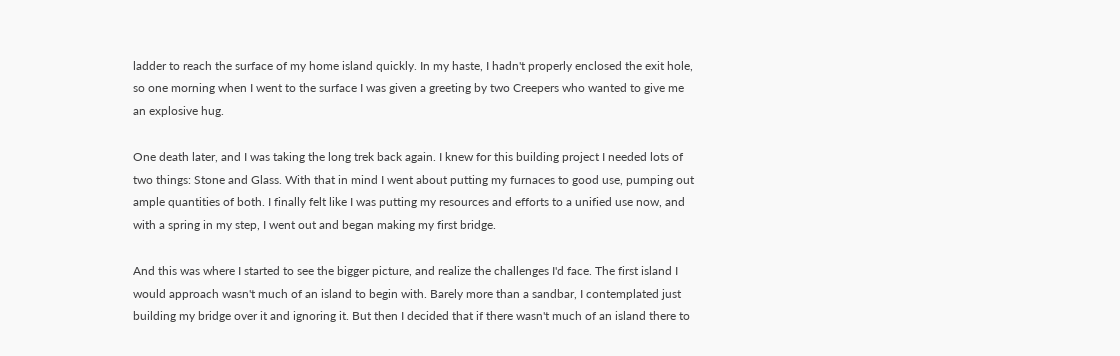ladder to reach the surface of my home island quickly. In my haste, I hadn't properly enclosed the exit hole, so one morning when I went to the surface I was given a greeting by two Creepers who wanted to give me an explosive hug.

One death later, and I was taking the long trek back again. I knew for this building project I needed lots of two things: Stone and Glass. With that in mind I went about putting my furnaces to good use, pumping out ample quantities of both. I finally felt like I was putting my resources and efforts to a unified use now, and with a spring in my step, I went out and began making my first bridge.

And this was where I started to see the bigger picture, and realize the challenges I'd face. The first island I would approach wasn't much of an island to begin with. Barely more than a sandbar, I contemplated just building my bridge over it and ignoring it. But then I decided that if there wasn't much of an island there to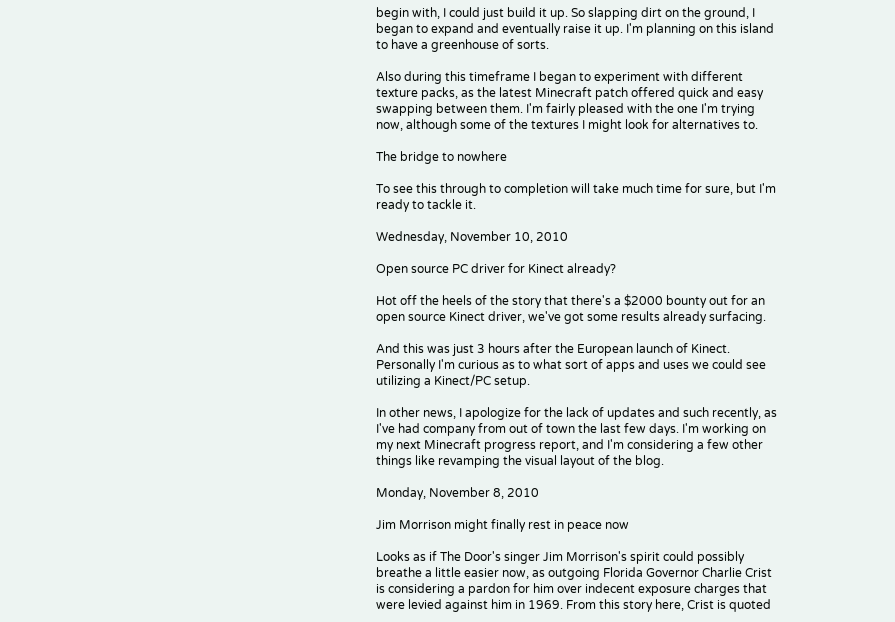begin with, I could just build it up. So slapping dirt on the ground, I began to expand and eventually raise it up. I'm planning on this island to have a greenhouse of sorts.

Also during this timeframe I began to experiment with different texture packs, as the latest Minecraft patch offered quick and easy swapping between them. I'm fairly pleased with the one I'm trying now, although some of the textures I might look for alternatives to.

The bridge to nowhere

To see this through to completion will take much time for sure, but I'm ready to tackle it.

Wednesday, November 10, 2010

Open source PC driver for Kinect already?

Hot off the heels of the story that there's a $2000 bounty out for an open source Kinect driver, we've got some results already surfacing.

And this was just 3 hours after the European launch of Kinect. Personally I'm curious as to what sort of apps and uses we could see utilizing a Kinect/PC setup.

In other news, I apologize for the lack of updates and such recently, as I've had company from out of town the last few days. I'm working on my next Minecraft progress report, and I'm considering a few other things like revamping the visual layout of the blog.

Monday, November 8, 2010

Jim Morrison might finally rest in peace now

Looks as if The Door's singer Jim Morrison's spirit could possibly breathe a little easier now, as outgoing Florida Governor Charlie Crist is considering a pardon for him over indecent exposure charges that were levied against him in 1969. From this story here, Crist is quoted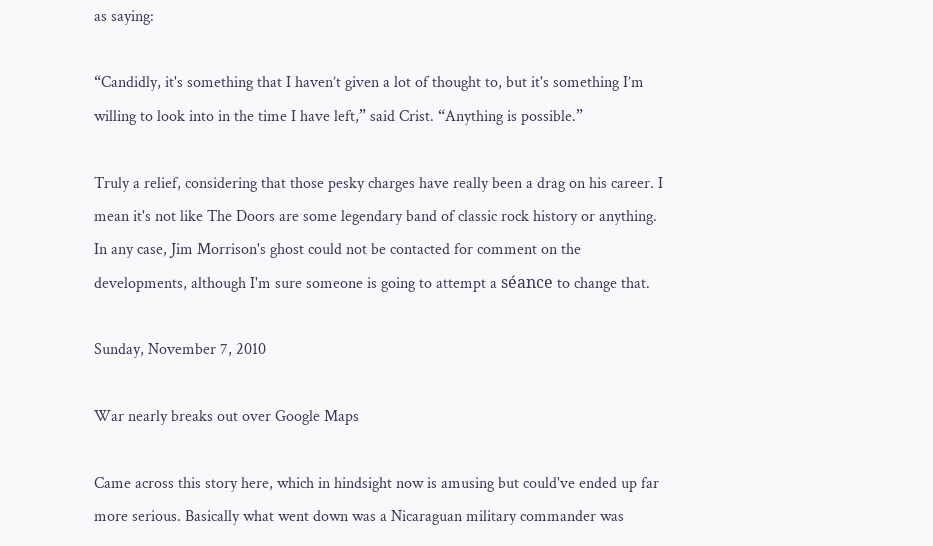as saying:

“Candidly, it's something that I haven’t given a lot of thought to, but it's something I’m willing to look into in the time I have left,” said Crist. “Anything is possible.”

Truly a relief, considering that those pesky charges have really been a drag on his career. I mean it's not like The Doors are some legendary band of classic rock history or anything. In any case, Jim Morrison's ghost could not be contacted for comment on the developments, although I'm sure someone is going to attempt a séance to change that.

Sunday, November 7, 2010

War nearly breaks out over Google Maps

Came across this story here, which in hindsight now is amusing but could've ended up far more serious. Basically what went down was a Nicaraguan military commander was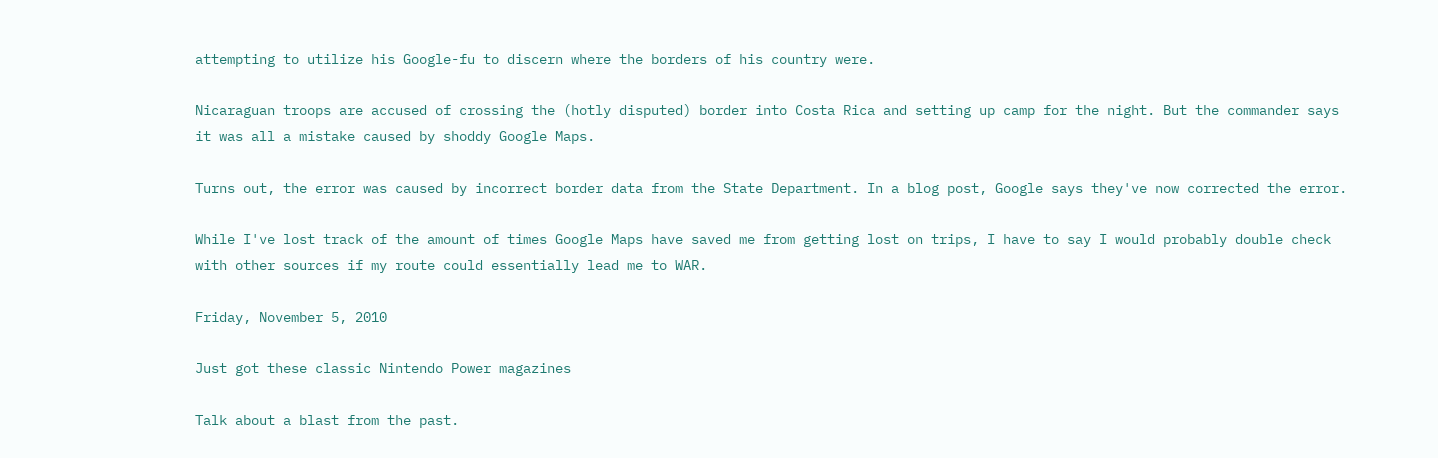attempting to utilize his Google-fu to discern where the borders of his country were.

Nicaraguan troops are accused of crossing the (hotly disputed) border into Costa Rica and setting up camp for the night. But the commander says it was all a mistake caused by shoddy Google Maps.

Turns out, the error was caused by incorrect border data from the State Department. In a blog post, Google says they've now corrected the error.

While I've lost track of the amount of times Google Maps have saved me from getting lost on trips, I have to say I would probably double check with other sources if my route could essentially lead me to WAR.

Friday, November 5, 2010

Just got these classic Nintendo Power magazines

Talk about a blast from the past.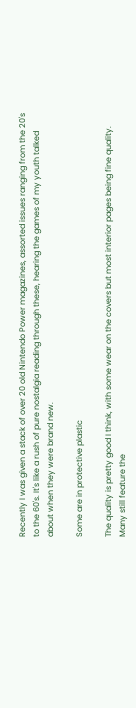Recently I was given a stack of over 20 old Nintendo Power magazines, assorted issues ranging from the 20's to the 60's. It's like a rush of pure nostalgia reading through these, hearing the games of my youth talked about when they were brand new.

Some are in protective plastic

The quality is pretty good I think, with some wear on the covers but most interior pages being fine quality. Many still feature the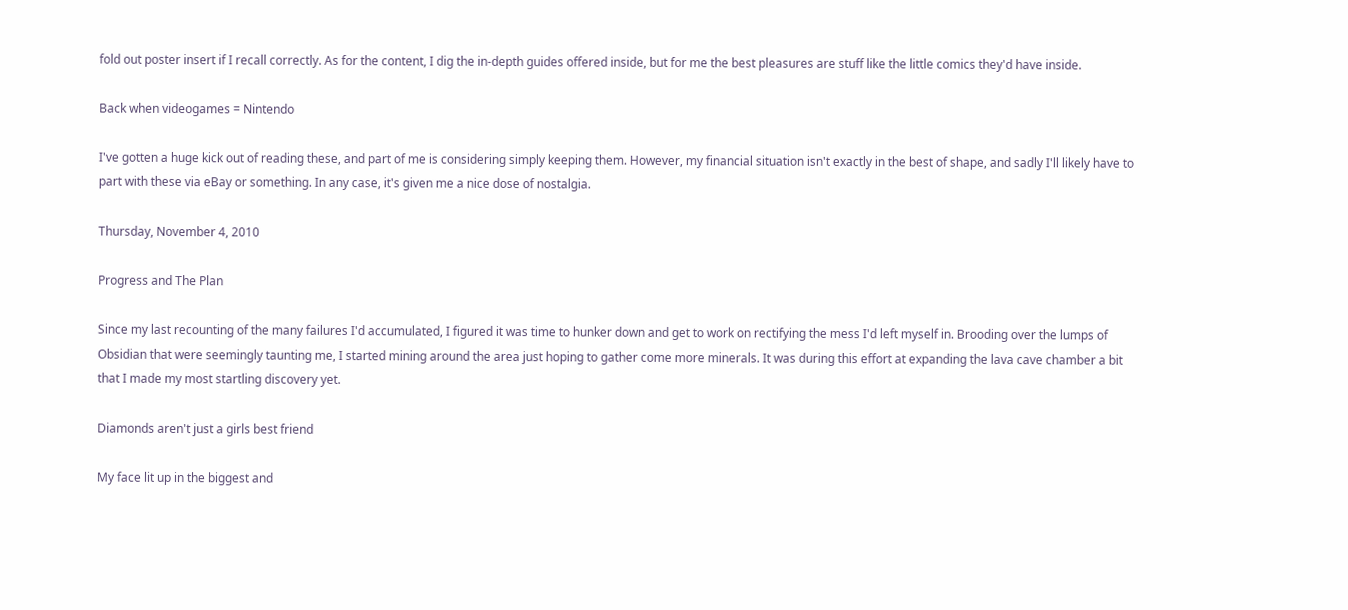fold out poster insert if I recall correctly. As for the content, I dig the in-depth guides offered inside, but for me the best pleasures are stuff like the little comics they'd have inside.

Back when videogames = Nintendo

I've gotten a huge kick out of reading these, and part of me is considering simply keeping them. However, my financial situation isn't exactly in the best of shape, and sadly I'll likely have to part with these via eBay or something. In any case, it's given me a nice dose of nostalgia.

Thursday, November 4, 2010

Progress and The Plan

Since my last recounting of the many failures I'd accumulated, I figured it was time to hunker down and get to work on rectifying the mess I'd left myself in. Brooding over the lumps of Obsidian that were seemingly taunting me, I started mining around the area just hoping to gather come more minerals. It was during this effort at expanding the lava cave chamber a bit that I made my most startling discovery yet.

Diamonds aren't just a girls best friend

My face lit up in the biggest and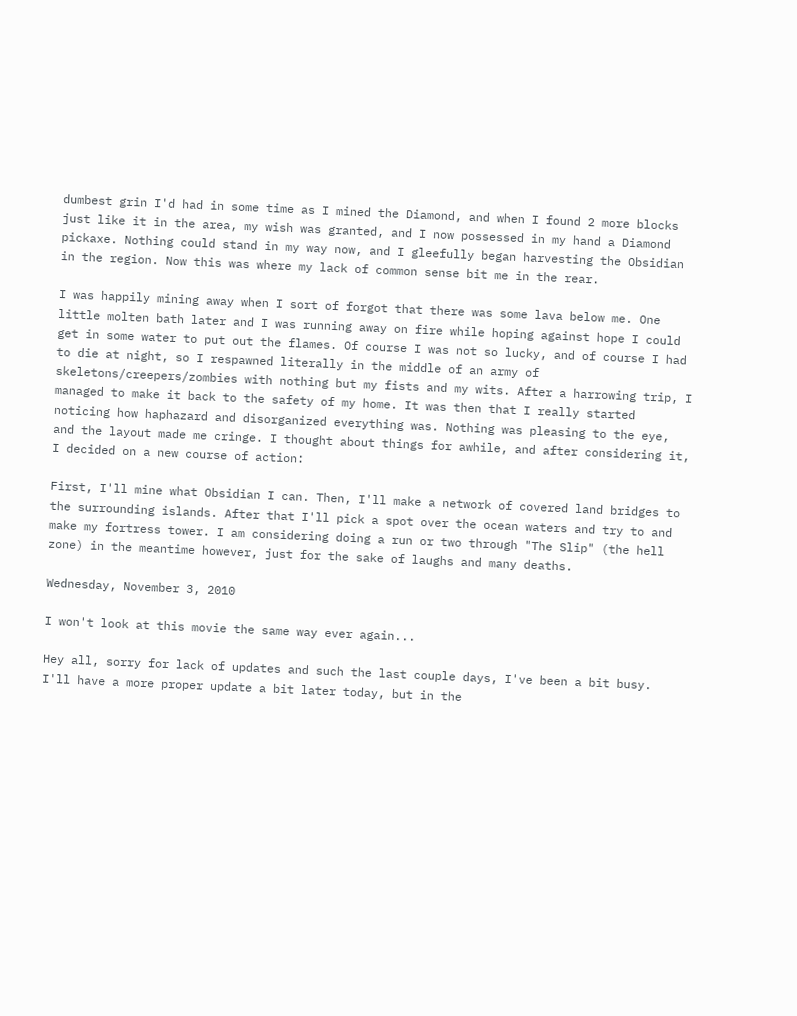dumbest grin I'd had in some time as I mined the Diamond, and when I found 2 more blocks just like it in the area, my wish was granted, and I now possessed in my hand a Diamond pickaxe. Nothing could stand in my way now, and I gleefully began harvesting the Obsidian in the region. Now this was where my lack of common sense bit me in the rear.

I was happily mining away when I sort of forgot that there was some lava below me. One little molten bath later and I was running away on fire while hoping against hope I could get in some water to put out the flames. Of course I was not so lucky, and of course I had to die at night, so I respawned literally in the middle of an army of skeletons/creepers/zombies with nothing but my fists and my wits. After a harrowing trip, I managed to make it back to the safety of my home. It was then that I really started noticing how haphazard and disorganized everything was. Nothing was pleasing to the eye, and the layout made me cringe. I thought about things for awhile, and after considering it, I decided on a new course of action:

First, I'll mine what Obsidian I can. Then, I'll make a network of covered land bridges to the surrounding islands. After that I'll pick a spot over the ocean waters and try to and make my fortress tower. I am considering doing a run or two through "The Slip" (the hell zone) in the meantime however, just for the sake of laughs and many deaths.

Wednesday, November 3, 2010

I won't look at this movie the same way ever again...

Hey all, sorry for lack of updates and such the last couple days, I've been a bit busy. I'll have a more proper update a bit later today, but in the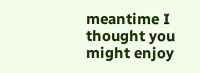meantime I thought you might enjoy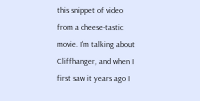this snippet of video from a cheese-tastic movie. I'm talking about Cliffhanger, and when I first saw it years ago I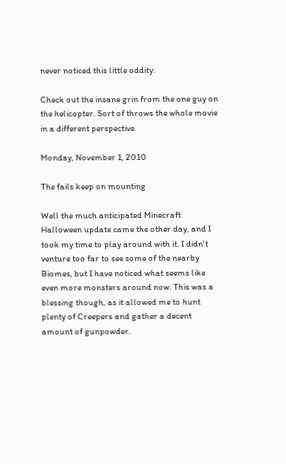never noticed this little oddity:

Check out the insane grin from the one guy on the helicopter. Sort of throws the whole movie in a different perspective.

Monday, November 1, 2010

The fails keep on mounting

Well the much anticipated Minecraft Halloween update came the other day, and I took my time to play around with it. I didn't venture too far to see some of the nearby Biomes, but I have noticed what seems like even more monsters around now. This was a blessing though, as it allowed me to hunt plenty of Creepers and gather a decent amount of gunpowder.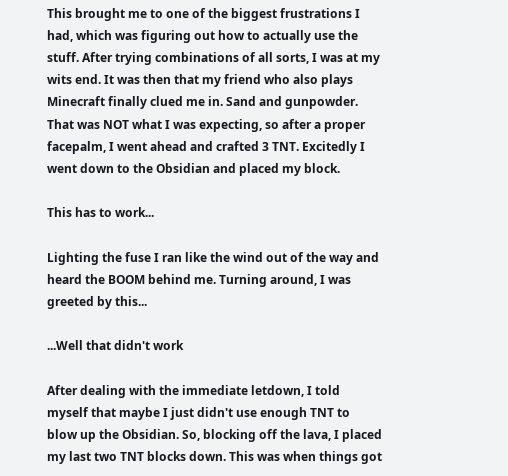This brought me to one of the biggest frustrations I had, which was figuring out how to actually use the stuff. After trying combinations of all sorts, I was at my wits end. It was then that my friend who also plays Minecraft finally clued me in. Sand and gunpowder. That was NOT what I was expecting, so after a proper facepalm, I went ahead and crafted 3 TNT. Excitedly I went down to the Obsidian and placed my block.

This has to work...

Lighting the fuse I ran like the wind out of the way and heard the BOOM behind me. Turning around, I was greeted by this...

...Well that didn't work

After dealing with the immediate letdown, I told myself that maybe I just didn't use enough TNT to blow up the Obsidian. So, blocking off the lava, I placed my last two TNT blocks down. This was when things got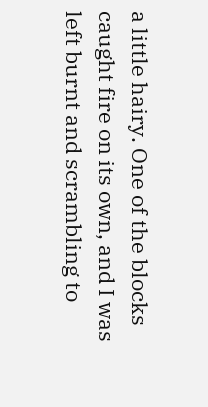a little hairy. One of the blocks caught fire on its own, and I was left burnt and scrambling to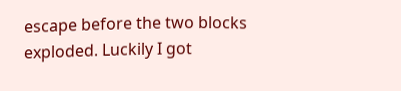escape before the two blocks exploded. Luckily I got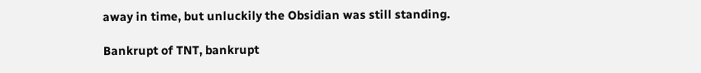away in time, but unluckily the Obsidian was still standing.

Bankrupt of TNT, bankrupt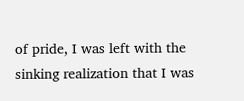of pride, I was left with the sinking realization that I was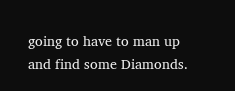going to have to man up and find some Diamonds.